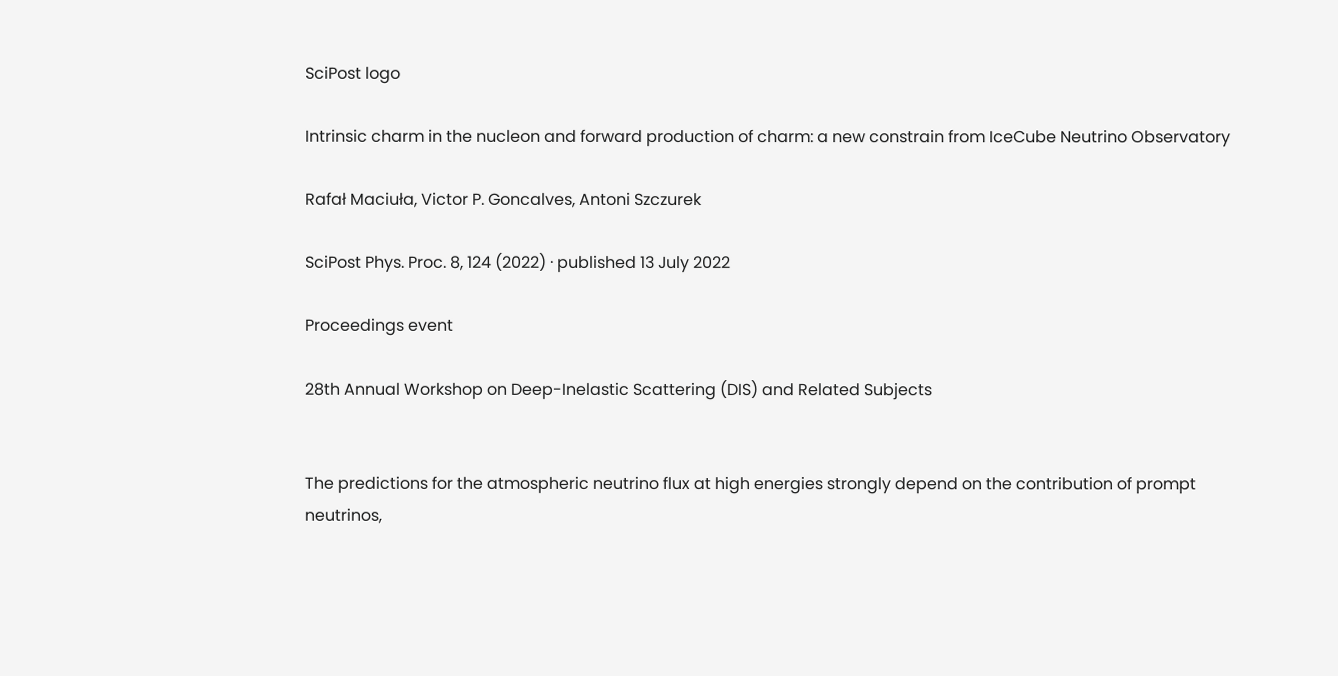SciPost logo

Intrinsic charm in the nucleon and forward production of charm: a new constrain from IceCube Neutrino Observatory

Rafał Maciuła, Victor P. Goncalves, Antoni Szczurek

SciPost Phys. Proc. 8, 124 (2022) · published 13 July 2022

Proceedings event

28th Annual Workshop on Deep-Inelastic Scattering (DIS) and Related Subjects


The predictions for the atmospheric neutrino flux at high energies strongly depend on the contribution of prompt neutrinos,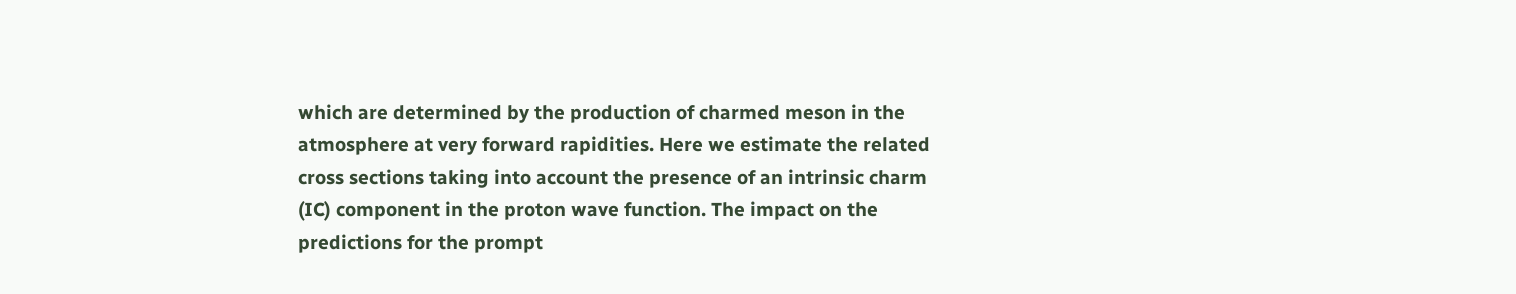which are determined by the production of charmed meson in the atmosphere at very forward rapidities. Here we estimate the related cross sections taking into account the presence of an intrinsic charm (IC) component in the proton wave function. The impact on the predictions for the prompt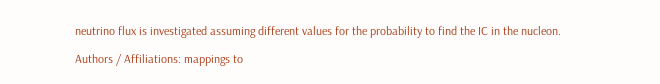neutrino flux is investigated assuming different values for the probability to find the IC in the nucleon.

Authors / Affiliations: mappings to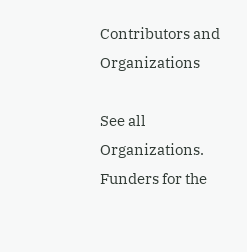Contributors and Organizations

See all Organizations.
Funders for the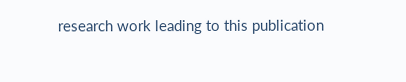research work leading to this publication